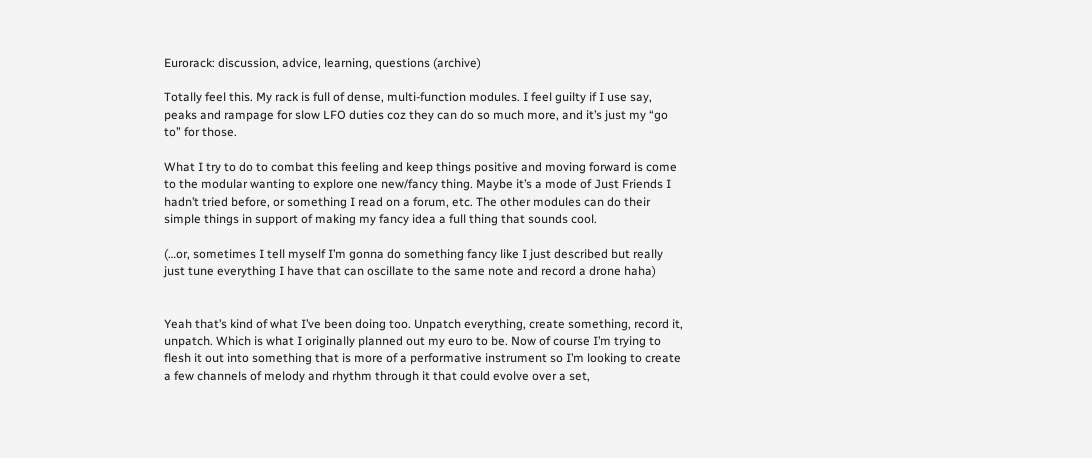Eurorack: discussion, advice, learning, questions (archive)

Totally feel this. My rack is full of dense, multi-function modules. I feel guilty if I use say, peaks and rampage for slow LFO duties coz they can do so much more, and it’s just my “go to” for those.

What I try to do to combat this feeling and keep things positive and moving forward is come to the modular wanting to explore one new/fancy thing. Maybe it’s a mode of Just Friends I hadn’t tried before, or something I read on a forum, etc. The other modules can do their simple things in support of making my fancy idea a full thing that sounds cool.

(…or, sometimes I tell myself I’m gonna do something fancy like I just described but really just tune everything I have that can oscillate to the same note and record a drone haha)


Yeah that’s kind of what I’ve been doing too. Unpatch everything, create something, record it, unpatch. Which is what I originally planned out my euro to be. Now of course I’m trying to flesh it out into something that is more of a performative instrument so I’m looking to create a few channels of melody and rhythm through it that could evolve over a set,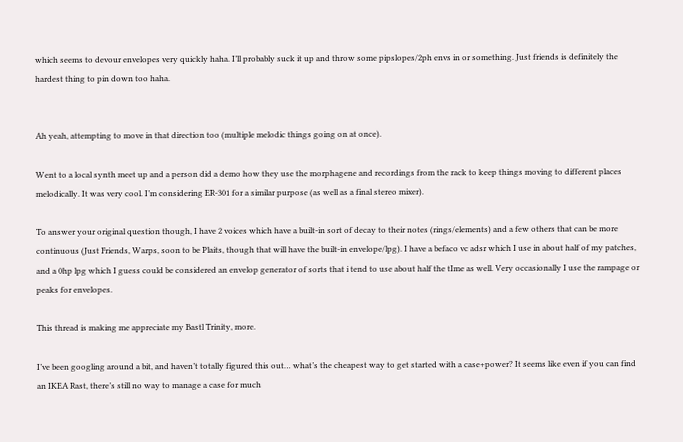which seems to devour envelopes very quickly haha. I’ll probably suck it up and throw some pipslopes/2ph envs in or something. Just friends is definitely the hardest thing to pin down too haha.


Ah yeah, attempting to move in that direction too (multiple melodic things going on at once).

Went to a local synth meet up and a person did a demo how they use the morphagene and recordings from the rack to keep things moving to different places melodically. It was very cool. I’m considering ER-301 for a similar purpose (as well as a final stereo mixer).

To answer your original question though, I have 2 voices which have a built-in sort of decay to their notes (rings/elements) and a few others that can be more continuous (Just Friends, Warps, soon to be Plaits, though that will have the built-in envelope/lpg). I have a befaco vc adsr which I use in about half of my patches, and a 0hp lpg which I guess could be considered an envelop generator of sorts that i tend to use about half the tIme as well. Very occasionally I use the rampage or peaks for envelopes.

This thread is making me appreciate my Bastl Trinity, more.

I’ve been googling around a bit, and haven’t totally figured this out… what’s the cheapest way to get started with a case+power? It seems like even if you can find an IKEA Rast, there’s still no way to manage a case for much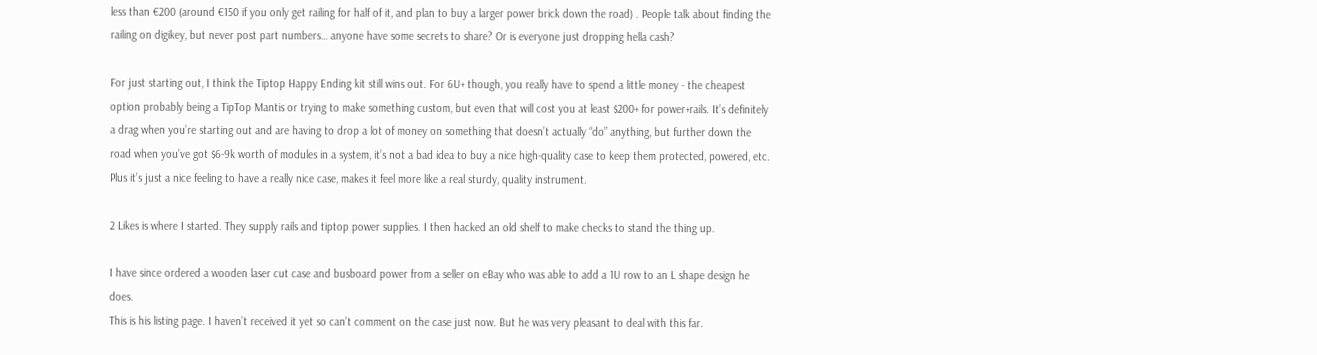less than €200 (around €150 if you only get railing for half of it, and plan to buy a larger power brick down the road) . People talk about finding the railing on digikey, but never post part numbers… anyone have some secrets to share? Or is everyone just dropping hella cash?

For just starting out, I think the Tiptop Happy Ending kit still wins out. For 6U+ though, you really have to spend a little money - the cheapest option probably being a TipTop Mantis or trying to make something custom, but even that will cost you at least $200+ for power+rails. It’s definitely a drag when you’re starting out and are having to drop a lot of money on something that doesn’t actually “do” anything, but further down the road when you’ve got $6-9k worth of modules in a system, it’s not a bad idea to buy a nice high-quality case to keep them protected, powered, etc. Plus it’s just a nice feeling to have a really nice case, makes it feel more like a real sturdy, quality instrument.

2 Likes is where I started. They supply rails and tiptop power supplies. I then hacked an old shelf to make checks to stand the thing up.

I have since ordered a wooden laser cut case and busboard power from a seller on eBay who was able to add a 1U row to an L shape design he does.
This is his listing page. I haven’t received it yet so can’t comment on the case just now. But he was very pleasant to deal with this far.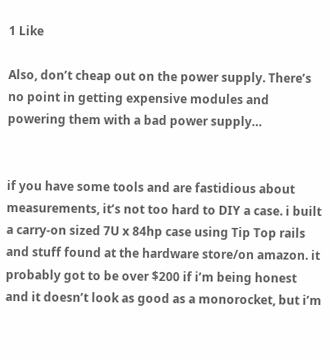1 Like

Also, don’t cheap out on the power supply. There’s no point in getting expensive modules and powering them with a bad power supply…


if you have some tools and are fastidious about measurements, it’s not too hard to DIY a case. i built a carry-on sized 7U x 84hp case using Tip Top rails and stuff found at the hardware store/on amazon. it probably got to be over $200 if i’m being honest and it doesn’t look as good as a monorocket, but i’m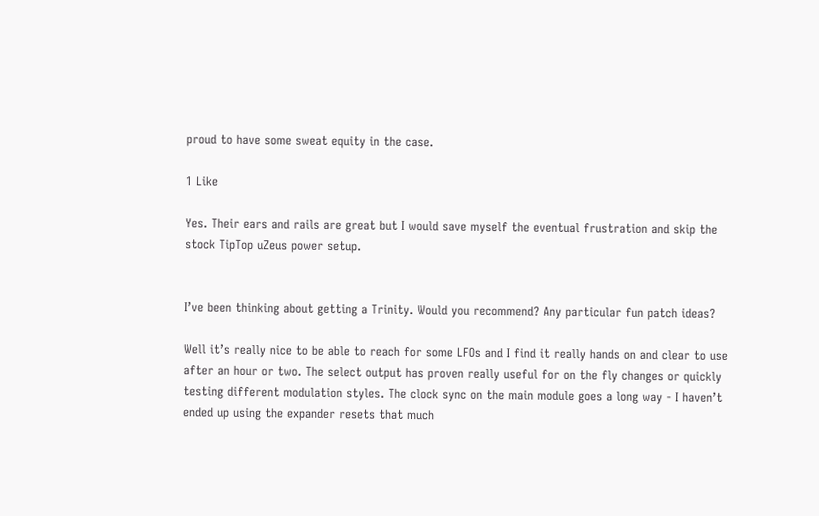proud to have some sweat equity in the case.

1 Like

Yes. Their ears and rails are great but I would save myself the eventual frustration and skip the stock TipTop uZeus power setup.


I’ve been thinking about getting a Trinity. Would you recommend? Any particular fun patch ideas?

Well it’s really nice to be able to reach for some LFOs and I find it really hands on and clear to use after an hour or two. The select output has proven really useful for on the fly changes or quickly testing different modulation styles. The clock sync on the main module goes a long way - I haven’t ended up using the expander resets that much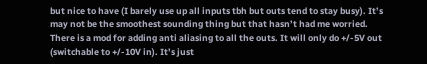but nice to have (I barely use up all inputs tbh but outs tend to stay busy). It’s may not be the smoothest sounding thing but that hasn’t had me worried. There is a mod for adding anti aliasing to all the outs. It will only do +/-5V out (switchable to +/-10V in). It’s just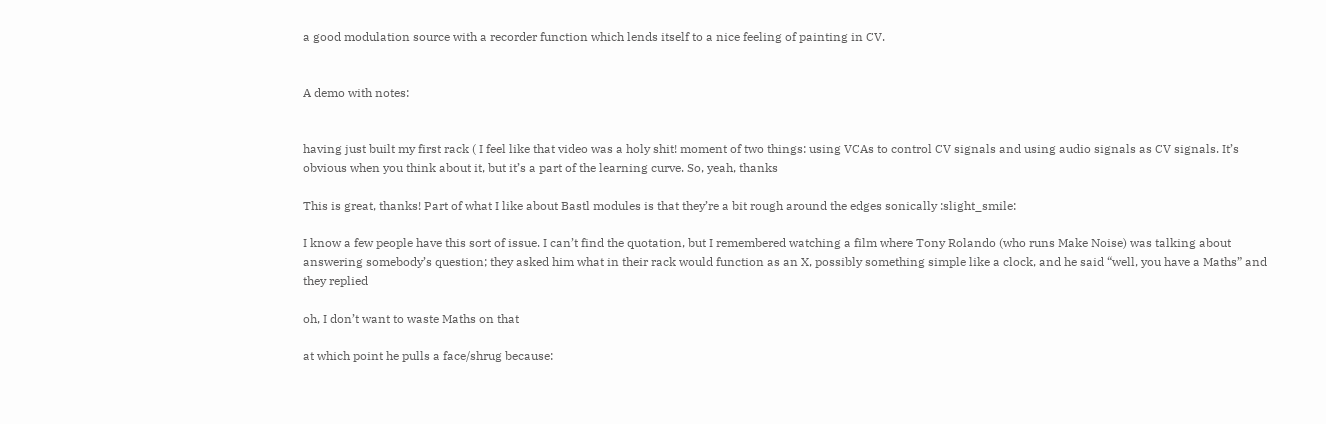a good modulation source with a recorder function which lends itself to a nice feeling of painting in CV.


A demo with notes:


having just built my first rack ( I feel like that video was a holy shit! moment of two things: using VCAs to control CV signals and using audio signals as CV signals. It’s obvious when you think about it, but it’s a part of the learning curve. So, yeah, thanks

This is great, thanks! Part of what I like about Bastl modules is that they’re a bit rough around the edges sonically :slight_smile:

I know a few people have this sort of issue. I can’t find the quotation, but I remembered watching a film where Tony Rolando (who runs Make Noise) was talking about answering somebody’s question; they asked him what in their rack would function as an X, possibly something simple like a clock, and he said “well, you have a Maths” and they replied

oh, I don’t want to waste Maths on that

at which point he pulls a face/shrug because: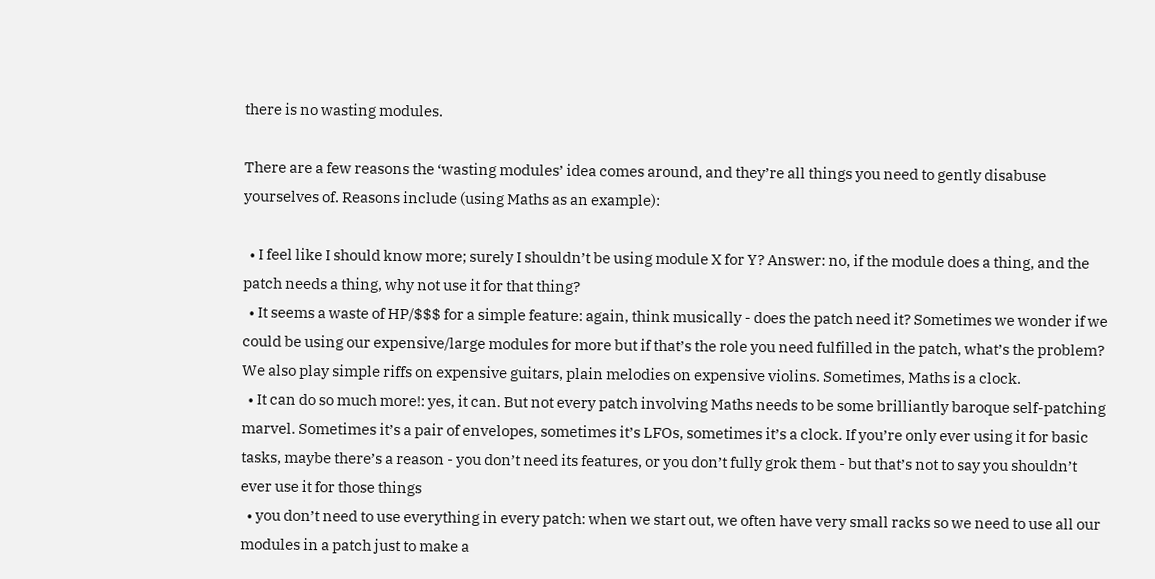there is no wasting modules.

There are a few reasons the ‘wasting modules’ idea comes around, and they’re all things you need to gently disabuse yourselves of. Reasons include (using Maths as an example):

  • I feel like I should know more; surely I shouldn’t be using module X for Y? Answer: no, if the module does a thing, and the patch needs a thing, why not use it for that thing?
  • It seems a waste of HP/$$$ for a simple feature: again, think musically - does the patch need it? Sometimes we wonder if we could be using our expensive/large modules for more but if that’s the role you need fulfilled in the patch, what’s the problem? We also play simple riffs on expensive guitars, plain melodies on expensive violins. Sometimes, Maths is a clock.
  • It can do so much more!: yes, it can. But not every patch involving Maths needs to be some brilliantly baroque self-patching marvel. Sometimes it’s a pair of envelopes, sometimes it’s LFOs, sometimes it’s a clock. If you’re only ever using it for basic tasks, maybe there’s a reason - you don’t need its features, or you don’t fully grok them - but that’s not to say you shouldn’t ever use it for those things
  • you don’t need to use everything in every patch: when we start out, we often have very small racks so we need to use all our modules in a patch just to make a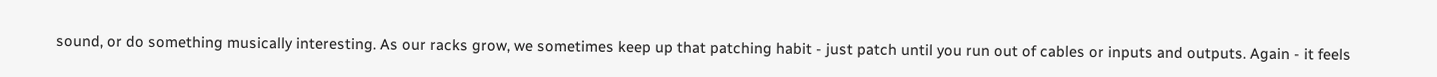sound, or do something musically interesting. As our racks grow, we sometimes keep up that patching habit - just patch until you run out of cables or inputs and outputs. Again - it feels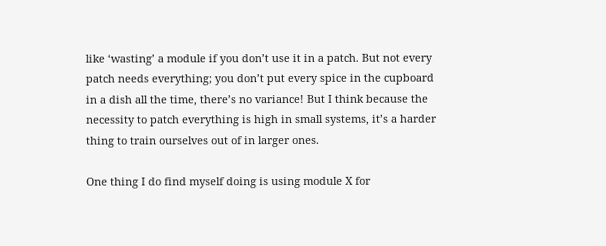like ‘wasting’ a module if you don’t use it in a patch. But not every patch needs everything; you don’t put every spice in the cupboard in a dish all the time, there’s no variance! But I think because the necessity to patch everything is high in small systems, it’s a harder thing to train ourselves out of in larger ones.

One thing I do find myself doing is using module X for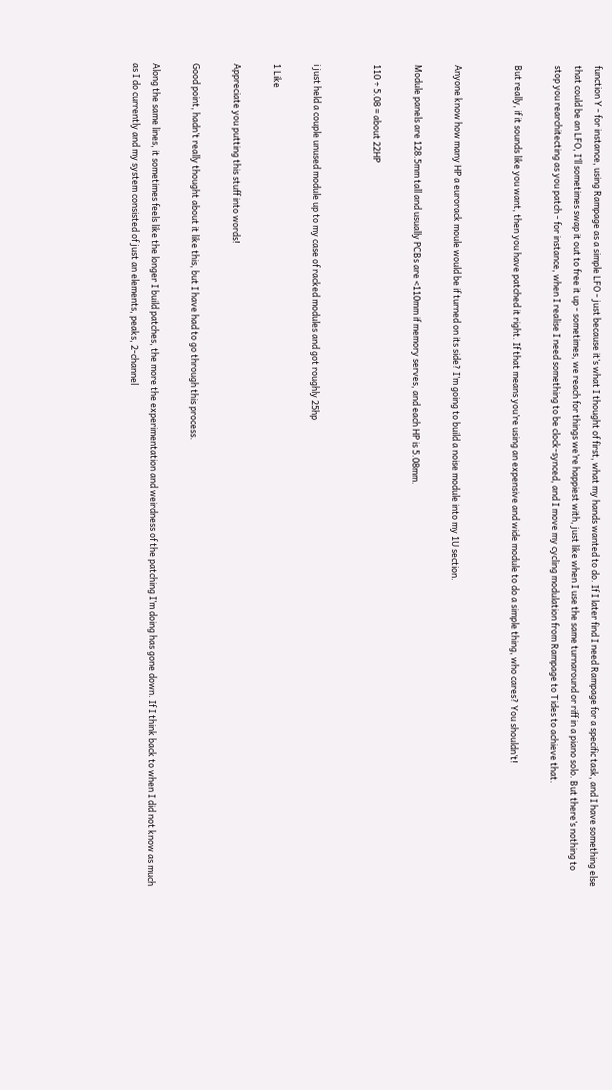function Y - for instance, using Rampage as a simple LFO - just because it’s what I thought of first, what my hands wanted to do. If I later find I need Rampage for a specific task, and I have something else that could be an LFO, I’ll sometimes swap it out to free it up - sometimes, we reach for things we’re happiest with, just like when I use the same turnaround or riff in a piano solo. But there’s nothing to stop you rearchitecting as you patch - for instance, when I realise I need something to be clock-synced, and I move my cycling modulation from Rampage to Tides to achieve that.

But really, if it sounds like you want, then you have patched it right. If that means you’re using an expensive and wide module to do a simple thing, who cares? You shouldn’t!


Anyone know how many HP a eurorack moule would be if turned on its side? I’m going to build a noise module into my 1U section.

Module panels are 128.5mm tall and usually PCBs are <110mm if memory serves, and each HP is 5.08mm.

110 ÷ 5.08 = about 22HP


i just held a couple unused module up to my case of racked modules and got roughly 25hp

1 Like

Appreciate you putting this stuff into words!

Good point, hadn’t really thought about it like this, but I have had to go through this process.

Along the same lines, it sometimes feels like the longer I build patches, the more the experimentation and weirdness of the patching I’m doing has gone down. If I think back to when I did not know as much as I do currently and my system consisted of just an elements, peaks, 2-channel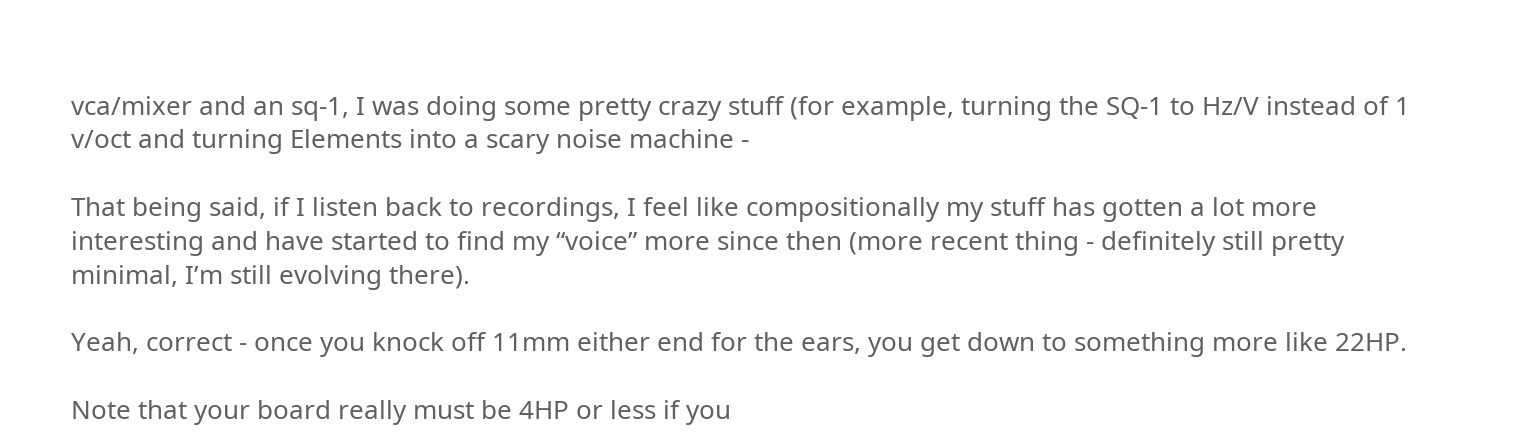vca/mixer and an sq-1, I was doing some pretty crazy stuff (for example, turning the SQ-1 to Hz/V instead of 1 v/oct and turning Elements into a scary noise machine -

That being said, if I listen back to recordings, I feel like compositionally my stuff has gotten a lot more interesting and have started to find my “voice” more since then (more recent thing - definitely still pretty minimal, I’m still evolving there).

Yeah, correct - once you knock off 11mm either end for the ears, you get down to something more like 22HP.

Note that your board really must be 4HP or less if you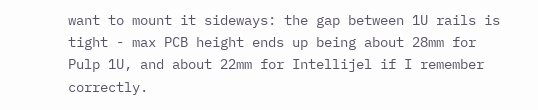want to mount it sideways: the gap between 1U rails is tight - max PCB height ends up being about 28mm for Pulp 1U, and about 22mm for Intellijel if I remember correctly.